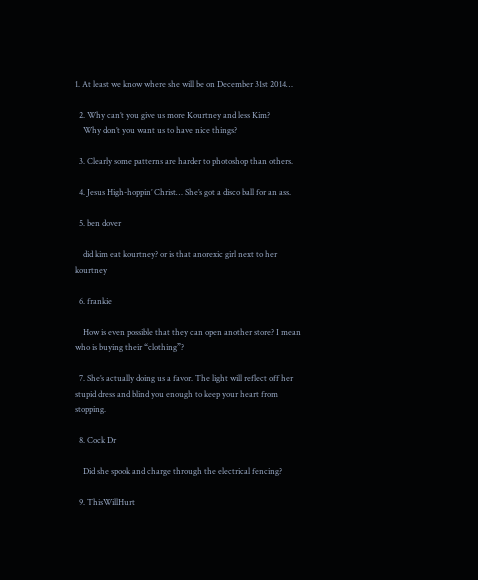1. At least we know where she will be on December 31st 2014…

  2. Why can’t you give us more Kourtney and less Kim?
    Why don’t you want us to have nice things?

  3. Clearly some patterns are harder to photoshop than others.

  4. Jesus High-hoppin’ Christ… She’s got a disco ball for an ass.

  5. ben dover

    did kim eat kourtney? or is that anorexic girl next to her kourtney

  6. frankie

    How is even possible that they can open another store? I mean who is buying their “clothing”?

  7. She’s actually doing us a favor. The light will reflect off her stupid dress and blind you enough to keep your heart from stopping.

  8. Cock Dr

    Did she spook and charge through the electrical fencing?

  9. ThisWillHurt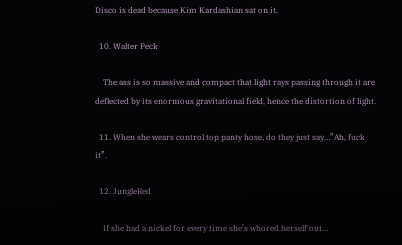Disco is dead because Kim Kardashian sat on it.

  10. Walter Peck

    The ass is so massive and compact that light rays passing through it are deflected by its enormous gravitational field, hence the distortion of light.

  11. When she wears control top panty hose, do they just say…”Ah, fuck it”.

  12. JungleRed

    If she had a nickel for every time she’s whored herself out…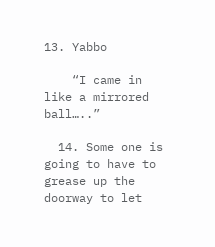13. Yabbo

    “I came in like a mirrored ball…..”

  14. Some one is going to have to grease up the doorway to let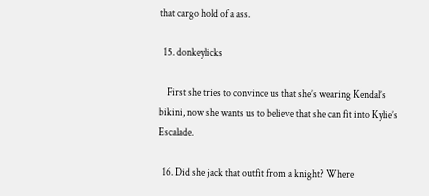that cargo hold of a ass.

  15. donkeylicks

    First she tries to convince us that she’s wearing Kendal’s bikini, now she wants us to believe that she can fit into Kylie’s Escalade.

  16. Did she jack that outfit from a knight? Where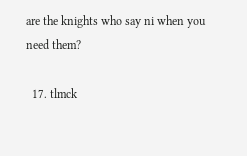are the knights who say ni when you need them?

  17. tlmck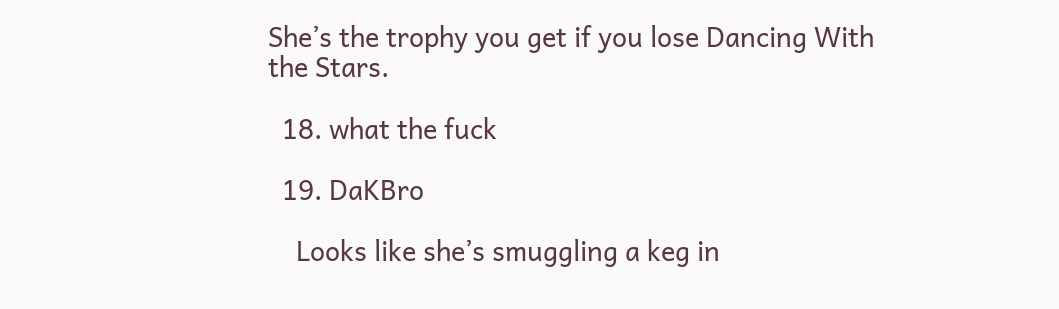She’s the trophy you get if you lose Dancing With the Stars.

  18. what the fuck

  19. DaKBro

    Looks like she’s smuggling a keg in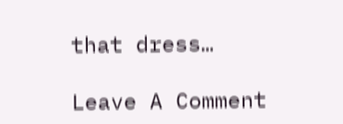that dress…

Leave A Comment